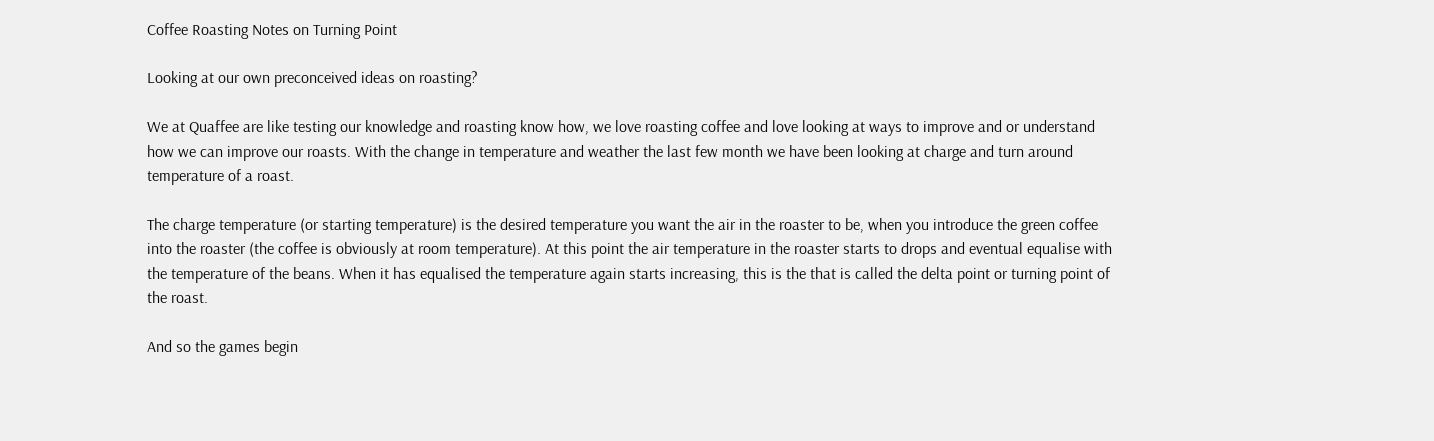Coffee Roasting Notes on Turning Point

Looking at our own preconceived ideas on roasting?

We at Quaffee are like testing our knowledge and roasting know how, we love roasting coffee and love looking at ways to improve and or understand how we can improve our roasts. With the change in temperature and weather the last few month we have been looking at charge and turn around temperature of a roast.

The charge temperature (or starting temperature) is the desired temperature you want the air in the roaster to be, when you introduce the green coffee  into the roaster (the coffee is obviously at room temperature). At this point the air temperature in the roaster starts to drops and eventual equalise with the temperature of the beans. When it has equalised the temperature again starts increasing, this is the that is called the delta point or turning point of the roast.

And so the games begin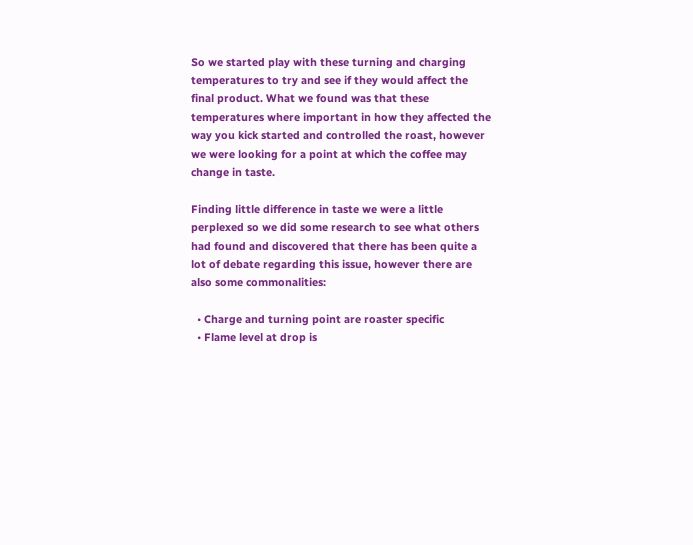So we started play with these turning and charging temperatures to try and see if they would affect the final product. What we found was that these temperatures where important in how they affected the way you kick started and controlled the roast, however we were looking for a point at which the coffee may change in taste.

Finding little difference in taste we were a little perplexed so we did some research to see what others had found and discovered that there has been quite a lot of debate regarding this issue, however there are also some commonalities:

  • Charge and turning point are roaster specific
  • Flame level at drop is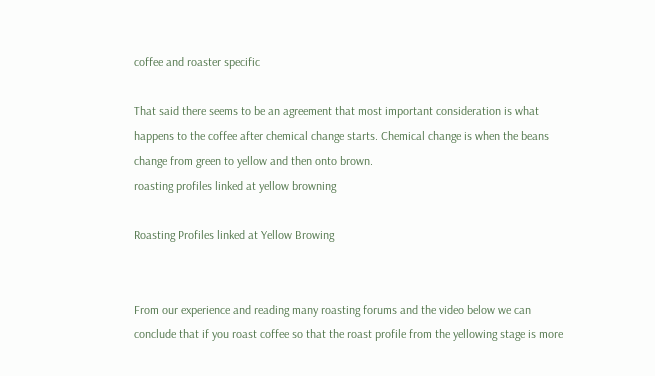coffee and roaster specific

That said there seems to be an agreement that most important consideration is what happens to the coffee after chemical change starts. Chemical change is when the beans change from green to yellow and then onto brown.
roasting profiles linked at yellow browning

Roasting Profiles linked at Yellow Browing


From our experience and reading many roasting forums and the video below we can conclude that if you roast coffee so that the roast profile from the yellowing stage is more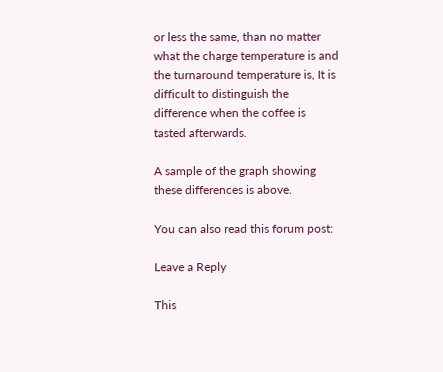or less the same, than no matter what the charge temperature is and the turnaround temperature is, It is difficult to distinguish the difference when the coffee is tasted afterwards.

A sample of the graph showing these differences is above.

You can also read this forum post:

Leave a Reply

This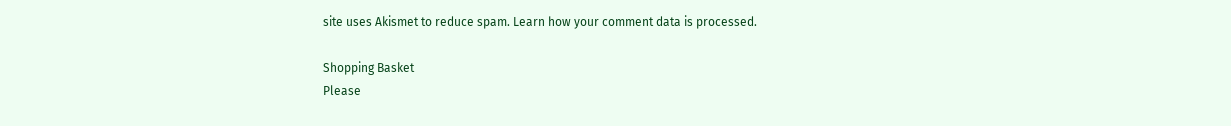site uses Akismet to reduce spam. Learn how your comment data is processed.

Shopping Basket
Please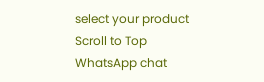select your product
Scroll to Top
WhatsApp chat